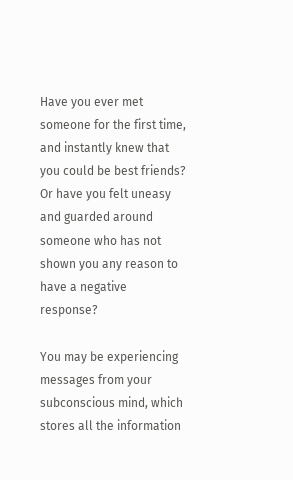Have you ever met someone for the first time, and instantly knew that you could be best friends? Or have you felt uneasy and guarded around someone who has not shown you any reason to have a negative response?

You may be experiencing messages from your subconscious mind, which stores all the information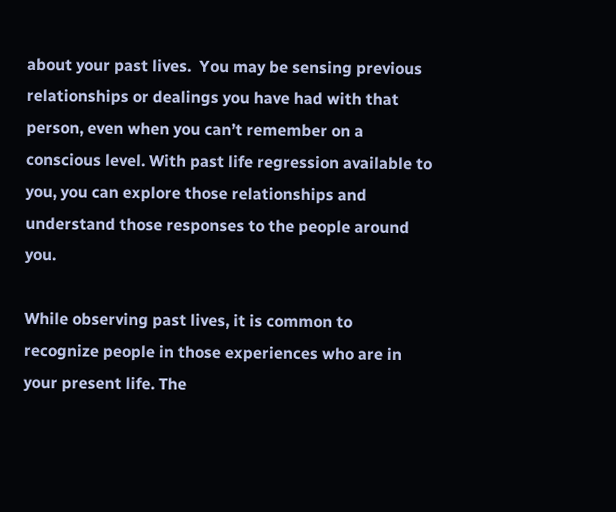about your past lives.  You may be sensing previous relationships or dealings you have had with that person, even when you can’t remember on a conscious level. With past life regression available to you, you can explore those relationships and understand those responses to the people around you.

While observing past lives, it is common to recognize people in those experiences who are in your present life. The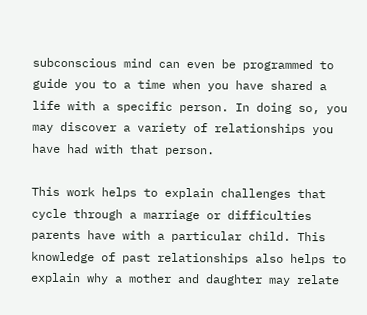subconscious mind can even be programmed to guide you to a time when you have shared a life with a specific person. In doing so, you may discover a variety of relationships you have had with that person.

This work helps to explain challenges that cycle through a marriage or difficulties parents have with a particular child. This knowledge of past relationships also helps to explain why a mother and daughter may relate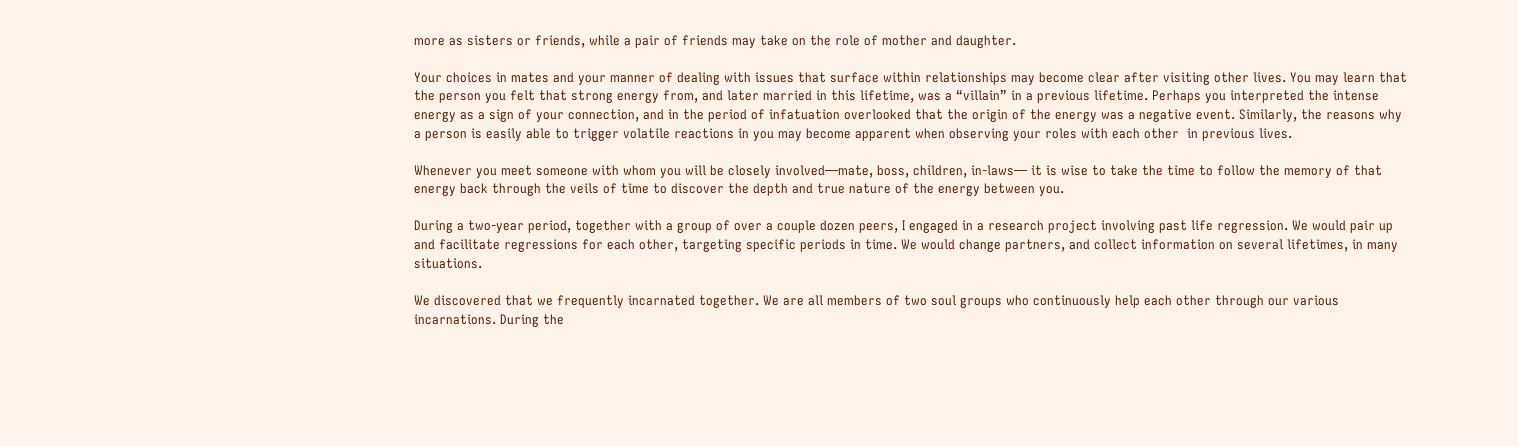more as sisters or friends, while a pair of friends may take on the role of mother and daughter.

Your choices in mates and your manner of dealing with issues that surface within relationships may become clear after visiting other lives. You may learn that the person you felt that strong energy from, and later married in this lifetime, was a “villain” in a previous lifetime. Perhaps you interpreted the intense energy as a sign of your connection, and in the period of infatuation overlooked that the origin of the energy was a negative event. Similarly, the reasons why a person is easily able to trigger volatile reactions in you may become apparent when observing your roles with each other  in previous lives.

Whenever you meet someone with whom you will be closely involved—mate, boss, children, in-laws— it is wise to take the time to follow the memory of that energy back through the veils of time to discover the depth and true nature of the energy between you.

During a two-year period, together with a group of over a couple dozen peers, I engaged in a research project involving past life regression. We would pair up and facilitate regressions for each other, targeting specific periods in time. We would change partners, and collect information on several lifetimes, in many situations.

We discovered that we frequently incarnated together. We are all members of two soul groups who continuously help each other through our various incarnations. During the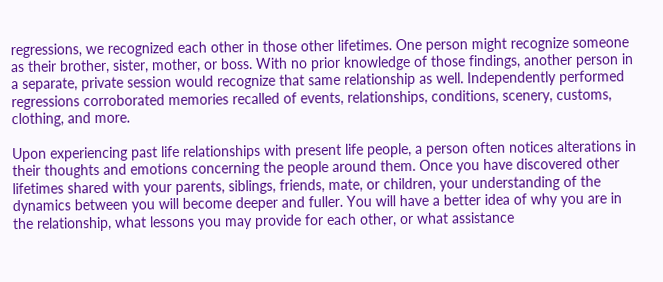regressions, we recognized each other in those other lifetimes. One person might recognize someone as their brother, sister, mother, or boss. With no prior knowledge of those findings, another person in a separate, private session would recognize that same relationship as well. Independently performed regressions corroborated memories recalled of events, relationships, conditions, scenery, customs, clothing, and more.

Upon experiencing past life relationships with present life people, a person often notices alterations in their thoughts and emotions concerning the people around them. Once you have discovered other lifetimes shared with your parents, siblings, friends, mate, or children, your understanding of the dynamics between you will become deeper and fuller. You will have a better idea of why you are in the relationship, what lessons you may provide for each other, or what assistance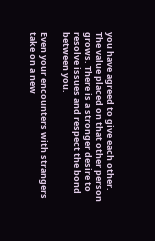you have agreed to give each other. The value placed on that other person grows. There is a stronger desire to resolve issues and respect the bond between you.

Even your encounters with strangers take on a new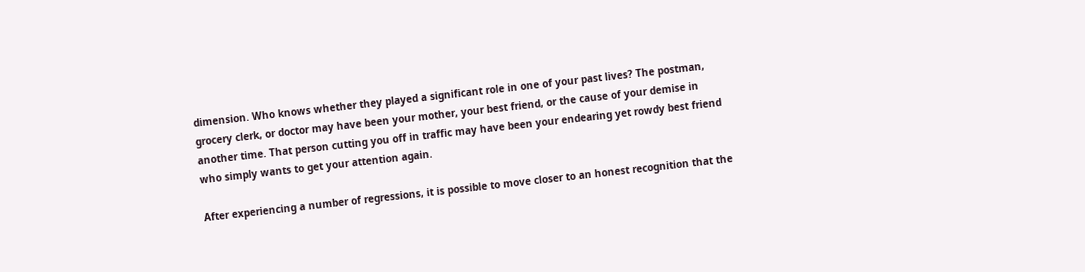dimension. Who knows whether they played a significant role in one of your past lives? The postman, grocery clerk, or doctor may have been your mother, your best friend, or the cause of your demise in another time. That person cutting you off in traffic may have been your endearing yet rowdy best friend who simply wants to get your attention again.

After experiencing a number of regressions, it is possible to move closer to an honest recognition that the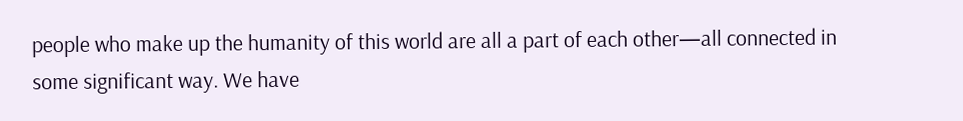people who make up the humanity of this world are all a part of each other—all connected in some significant way. We have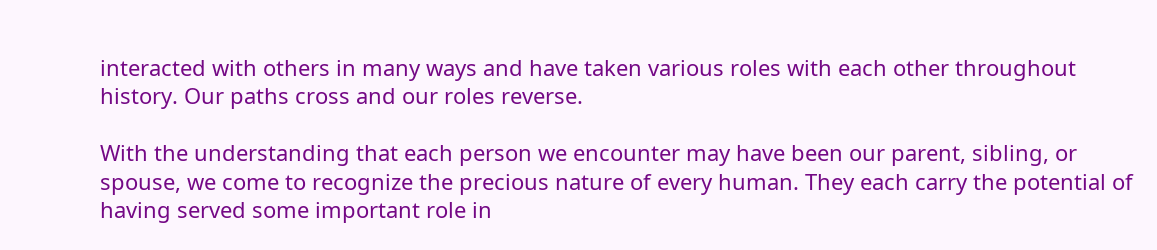interacted with others in many ways and have taken various roles with each other throughout history. Our paths cross and our roles reverse.

With the understanding that each person we encounter may have been our parent, sibling, or spouse, we come to recognize the precious nature of every human. They each carry the potential of having served some important role in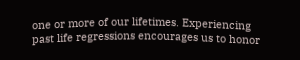one or more of our lifetimes. Experiencing past life regressions encourages us to honor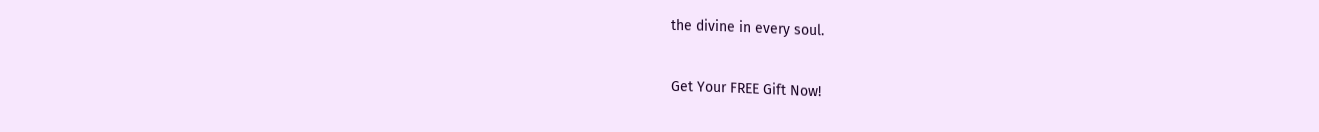the divine in every soul.

Get Your FREE Gift Now!